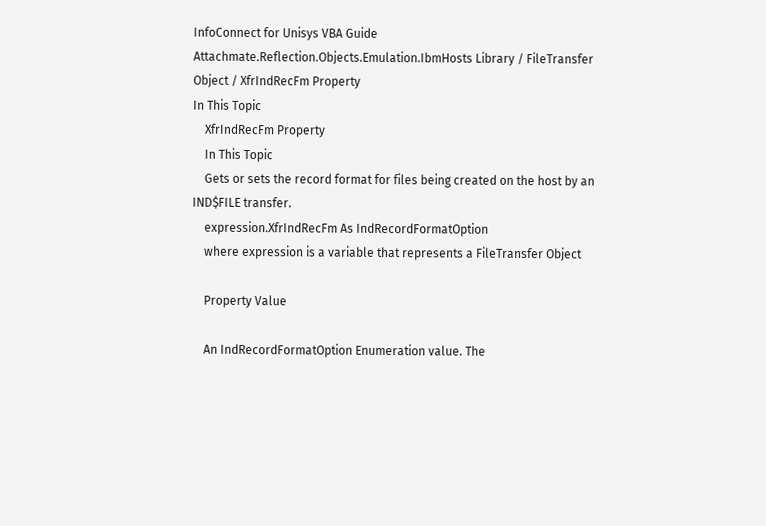InfoConnect for Unisys VBA Guide
Attachmate.Reflection.Objects.Emulation.IbmHosts Library / FileTransfer Object / XfrIndRecFm Property
In This Topic
    XfrIndRecFm Property
    In This Topic
    Gets or sets the record format for files being created on the host by an IND$FILE transfer.
    expression.XfrIndRecFm As IndRecordFormatOption
    where expression is a variable that represents a FileTransfer Object

    Property Value

    An IndRecordFormatOption Enumeration value. The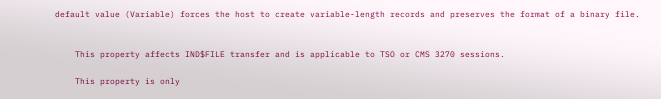default value (Variable) forces the host to create variable-length records and preserves the format of a binary file.


    This property affects IND$FILE transfer and is applicable to TSO or CMS 3270 sessions.

    This property is only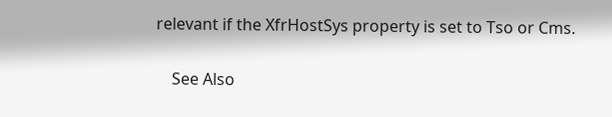relevant if the XfrHostSys property is set to Tso or Cms.

    See Also